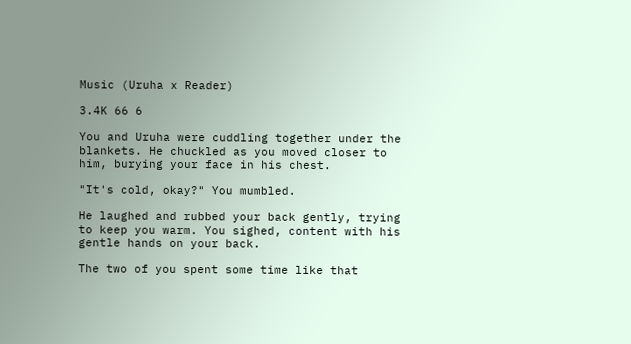Music (Uruha x Reader)

3.4K 66 6

You and Uruha were cuddling together under the blankets. He chuckled as you moved closer to him, burying your face in his chest.

"It's cold, okay?" You mumbled.

He laughed and rubbed your back gently, trying to keep you warm. You sighed, content with his gentle hands on your back.

The two of you spent some time like that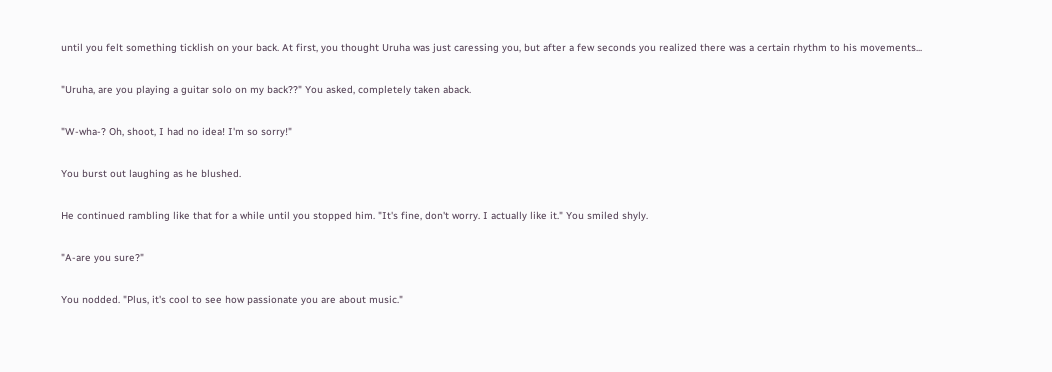until you felt something ticklish on your back. At first, you thought Uruha was just caressing you, but after a few seconds you realized there was a certain rhythm to his movements...

"Uruha, are you playing a guitar solo on my back??" You asked, completely taken aback.

"W-wha-? Oh, shoot, I had no idea! I'm so sorry!"

You burst out laughing as he blushed.

He continued rambling like that for a while until you stopped him. "It's fine, don't worry. I actually like it." You smiled shyly.

"A-are you sure?"

You nodded. "Plus, it's cool to see how passionate you are about music."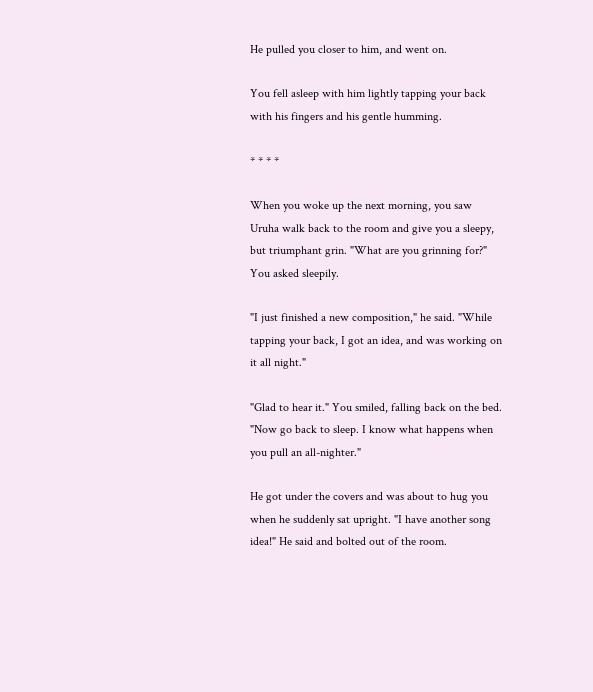He pulled you closer to him, and went on.

You fell asleep with him lightly tapping your back with his fingers and his gentle humming.

* * * *

When you woke up the next morning, you saw Uruha walk back to the room and give you a sleepy, but triumphant grin. "What are you grinning for?" You asked sleepily.

"I just finished a new composition," he said. "While tapping your back, I got an idea, and was working on it all night."

"Glad to hear it." You smiled, falling back on the bed. "Now go back to sleep. I know what happens when you pull an all-nighter."

He got under the covers and was about to hug you when he suddenly sat upright. "I have another song idea!" He said and bolted out of the room.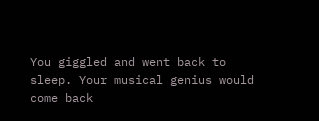You giggled and went back to sleep. Your musical genius would come back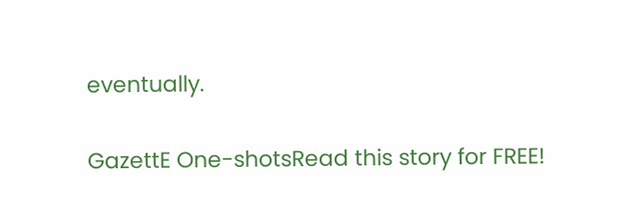eventually.

GazettE One-shotsRead this story for FREE!